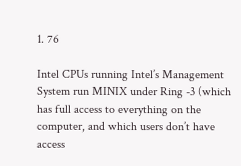1. 76

Intel CPUs running Intel’s Management System run MINIX under Ring -3 (which has full access to everything on the computer, and which users don’t have access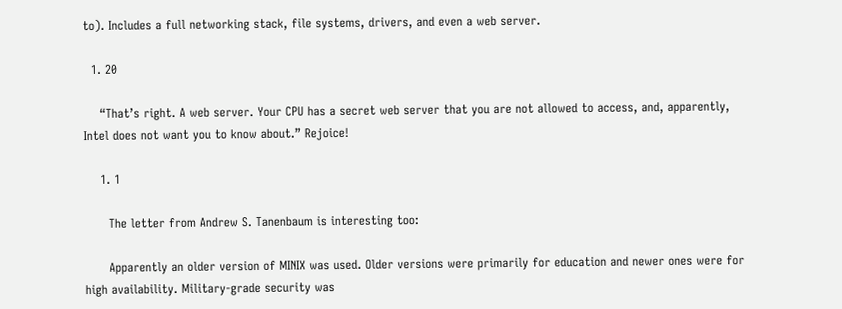to). Includes a full networking stack, file systems, drivers, and even a web server.

  1. 20

    “That’s right. A web server. Your CPU has a secret web server that you are not allowed to access, and, apparently, Intel does not want you to know about.” Rejoice!

    1. 1

      The letter from Andrew S. Tanenbaum is interesting too:

      Apparently an older version of MINIX was used. Older versions were primarily for education and newer ones were for high availability. Military-grade security was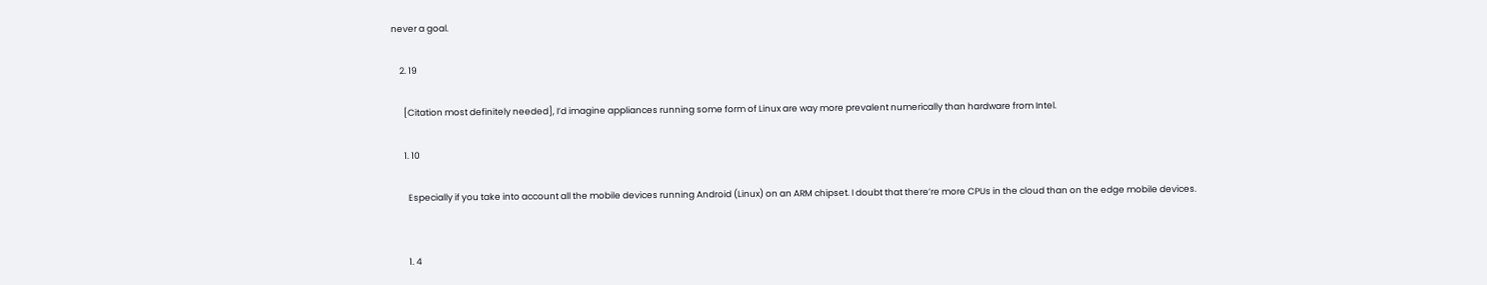never a goal.

    2. 19

      [Citation most definitely needed], I’d imagine appliances running some form of Linux are way more prevalent numerically than hardware from Intel.

      1. 10

        Especially if you take into account all the mobile devices running Android (Linux) on an ARM chipset. I doubt that there’re more CPUs in the cloud than on the edge mobile devices.


        1. 4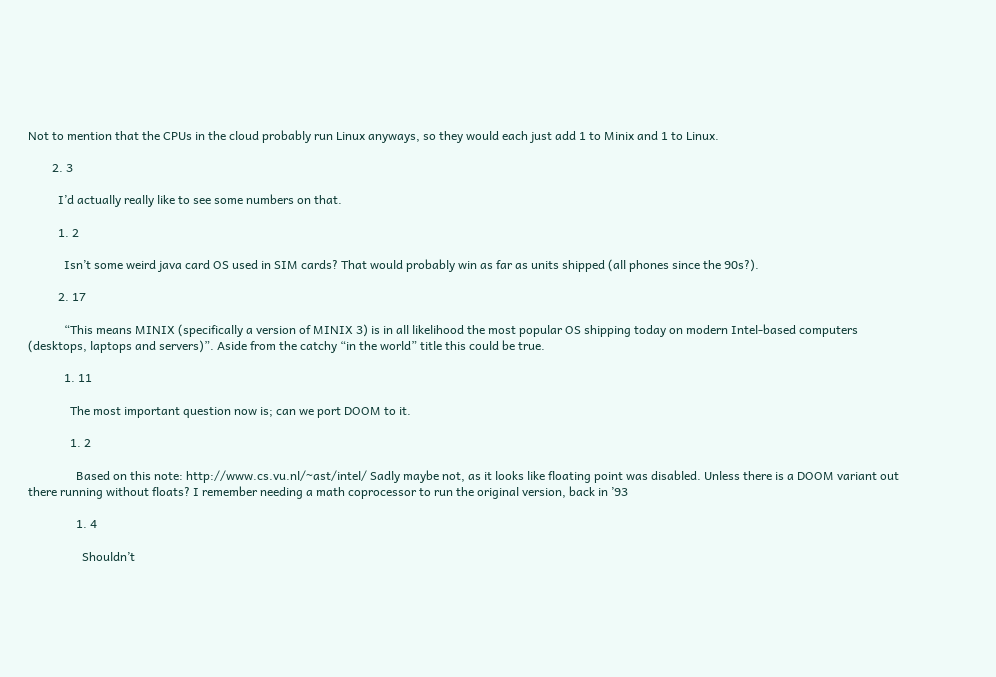Not to mention that the CPUs in the cloud probably run Linux anyways, so they would each just add 1 to Minix and 1 to Linux.

        2. 3

          I’d actually really like to see some numbers on that.

          1. 2

            Isn’t some weird java card OS used in SIM cards? That would probably win as far as units shipped (all phones since the 90s?).

          2. 17

            “This means MINIX (specifically a version of MINIX 3) is in all likelihood the most popular OS shipping today on modern Intel-based computers (desktops, laptops and servers)”. Aside from the catchy “in the world” title this could be true.

            1. 11

              The most important question now is; can we port DOOM to it.

              1. 2

                Based on this note: http://www.cs.vu.nl/~ast/intel/ Sadly maybe not, as it looks like floating point was disabled. Unless there is a DOOM variant out there running without floats? I remember needing a math coprocessor to run the original version, back in ’93

                1. 4

                  Shouldn’t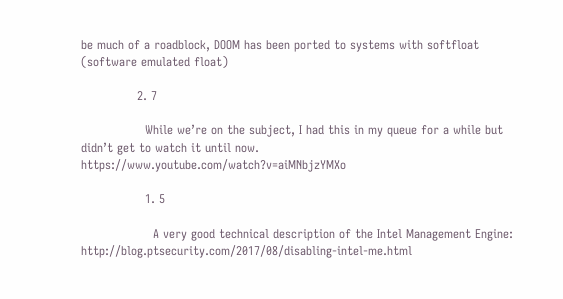be much of a roadblock, DOOM has been ported to systems with softfloat (software emulated float)

              2. 7

                While we’re on the subject, I had this in my queue for a while but didn’t get to watch it until now. https://www.youtube.com/watch?v=aiMNbjzYMXo

                1. 5

                  A very good technical description of the Intel Management Engine: http://blog.ptsecurity.com/2017/08/disabling-intel-me.html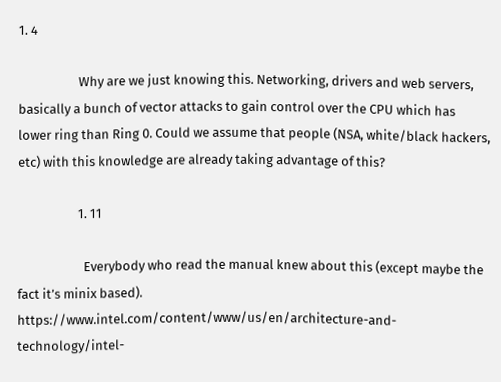1. 4

                    Why are we just knowing this. Networking, drivers and web servers, basically a bunch of vector attacks to gain control over the CPU which has lower ring than Ring 0. Could we assume that people (NSA, white/black hackers, etc) with this knowledge are already taking advantage of this?

                    1. 11

                      Everybody who read the manual knew about this (except maybe the fact it’s minix based). https://www.intel.com/content/www/us/en/architecture-and-technology/intel-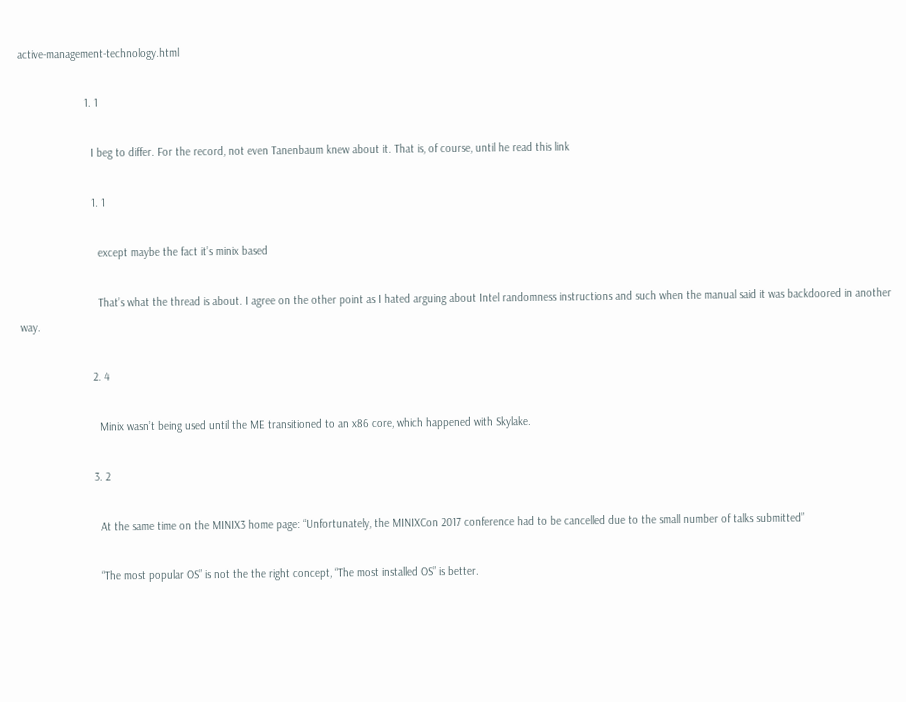active-management-technology.html

                      1. 1

                        I beg to differ. For the record, not even Tanenbaum knew about it. That is, of course, until he read this link

                        1. 1

                          except maybe the fact it’s minix based

                          That’s what the thread is about. I agree on the other point as I hated arguing about Intel randomness instructions and such when the manual said it was backdoored in another way.

                        2. 4

                          Minix wasn’t being used until the ME transitioned to an x86 core, which happened with Skylake.

                        3. 2

                          At the same time on the MINIX3 home page: “Unfortunately, the MINIXCon 2017 conference had to be cancelled due to the small number of talks submitted”

                          “The most popular OS” is not the the right concept, “The most installed OS” is better.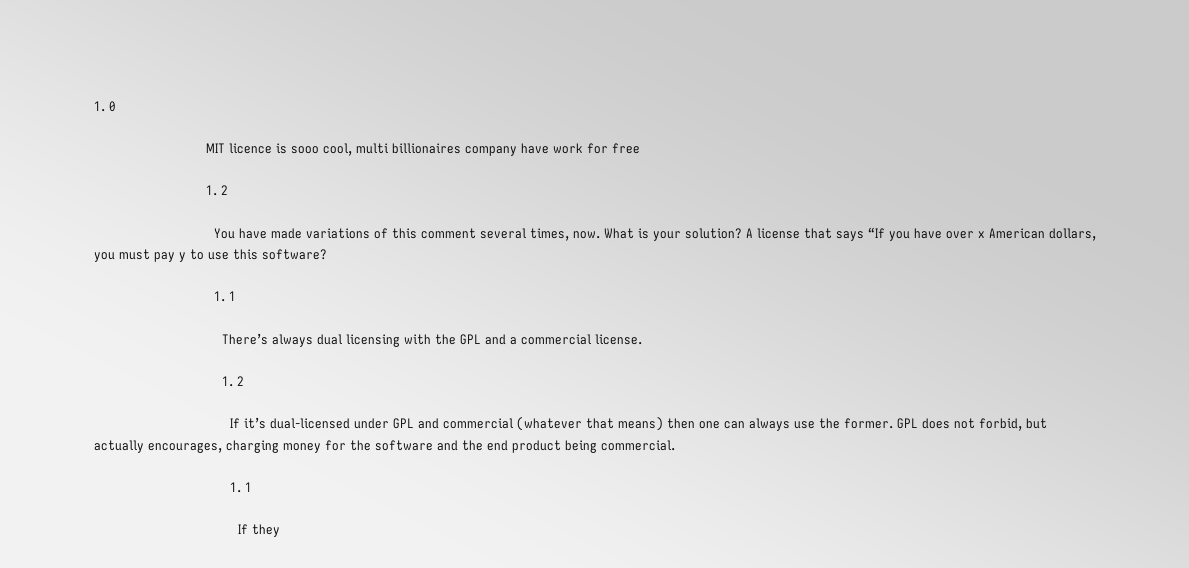1. 0

                            MIT licence is sooo cool, multi billionaires company have work for free

                            1. 2

                              You have made variations of this comment several times, now. What is your solution? A license that says “If you have over x American dollars, you must pay y to use this software?

                              1. 1

                                There’s always dual licensing with the GPL and a commercial license.

                                1. 2

                                  If it’s dual-licensed under GPL and commercial (whatever that means) then one can always use the former. GPL does not forbid, but actually encourages, charging money for the software and the end product being commercial.

                                  1. 1

                                    If they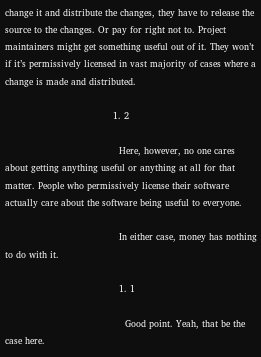change it and distribute the changes, they have to release the source to the changes. Or pay for right not to. Project maintainers might get something useful out of it. They won’t if it’s permissively licensed in vast majority of cases where a change is made and distributed.

                                    1. 2

                                      Here, however, no one cares about getting anything useful or anything at all for that matter. People who permissively license their software actually care about the software being useful to everyone.

                                      In either case, money has nothing to do with it.

                                      1. 1

                                        Good point. Yeah, that be the case here.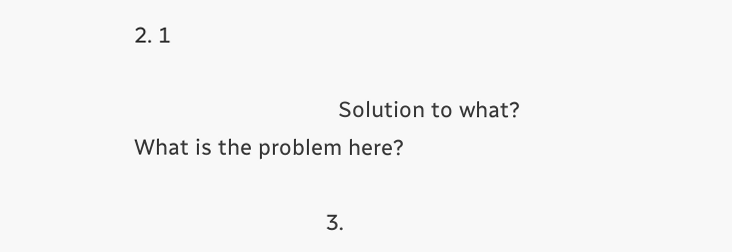2. 1

                                  Solution to what? What is the problem here?

                                3.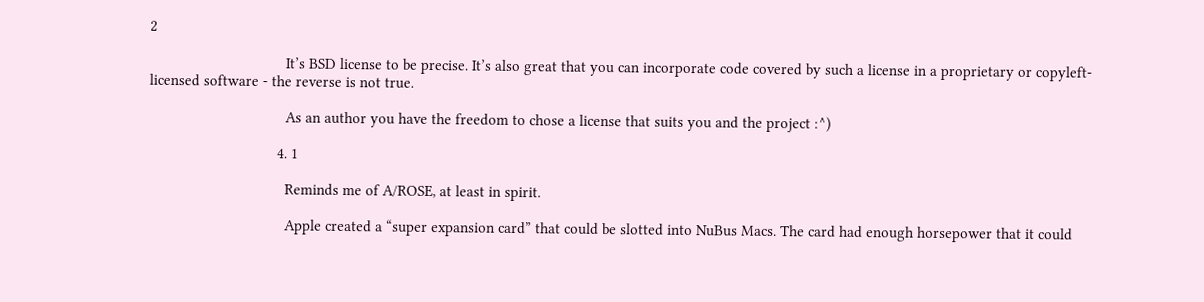2

                                  It’s BSD license to be precise. It’s also great that you can incorporate code covered by such a license in a proprietary or copyleft-licensed software - the reverse is not true.

                                  As an author you have the freedom to chose a license that suits you and the project :^)

                                4. 1

                                  Reminds me of A/ROSE, at least in spirit.

                                  Apple created a “super expansion card” that could be slotted into NuBus Macs. The card had enough horsepower that it could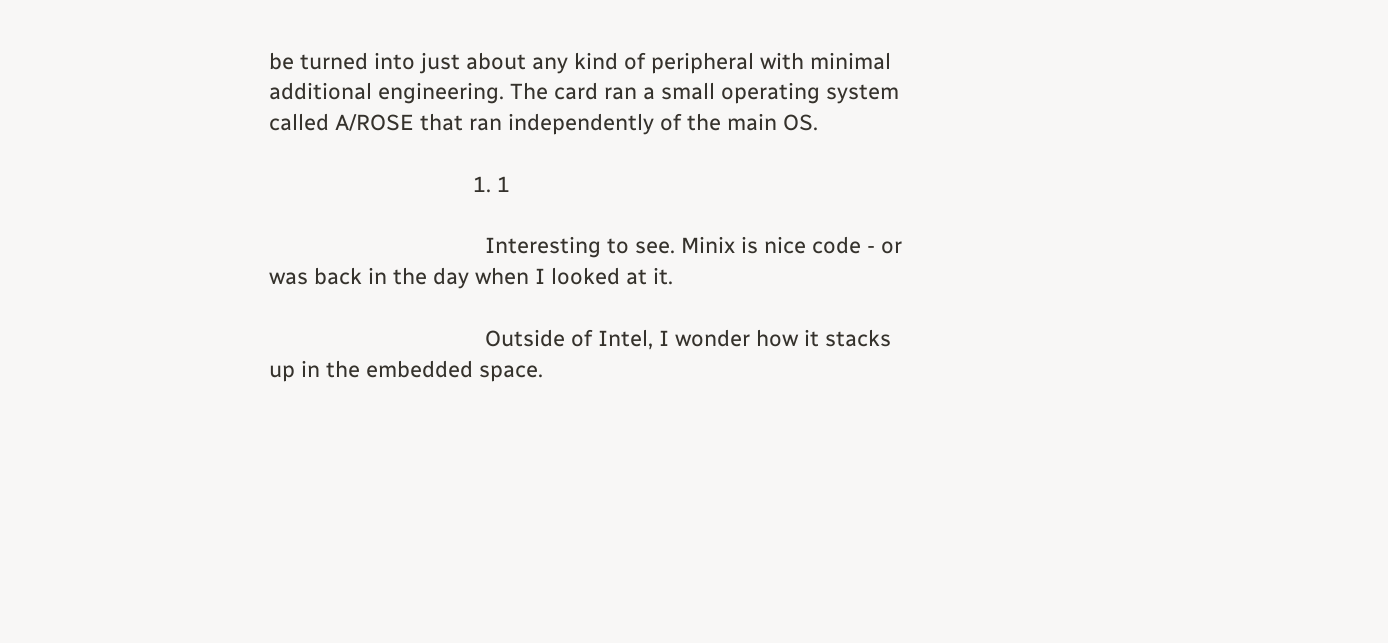be turned into just about any kind of peripheral with minimal additional engineering. The card ran a small operating system called A/ROSE that ran independently of the main OS.

                                  1. 1

                                    Interesting to see. Minix is nice code - or was back in the day when I looked at it.

                                    Outside of Intel, I wonder how it stacks up in the embedded space.